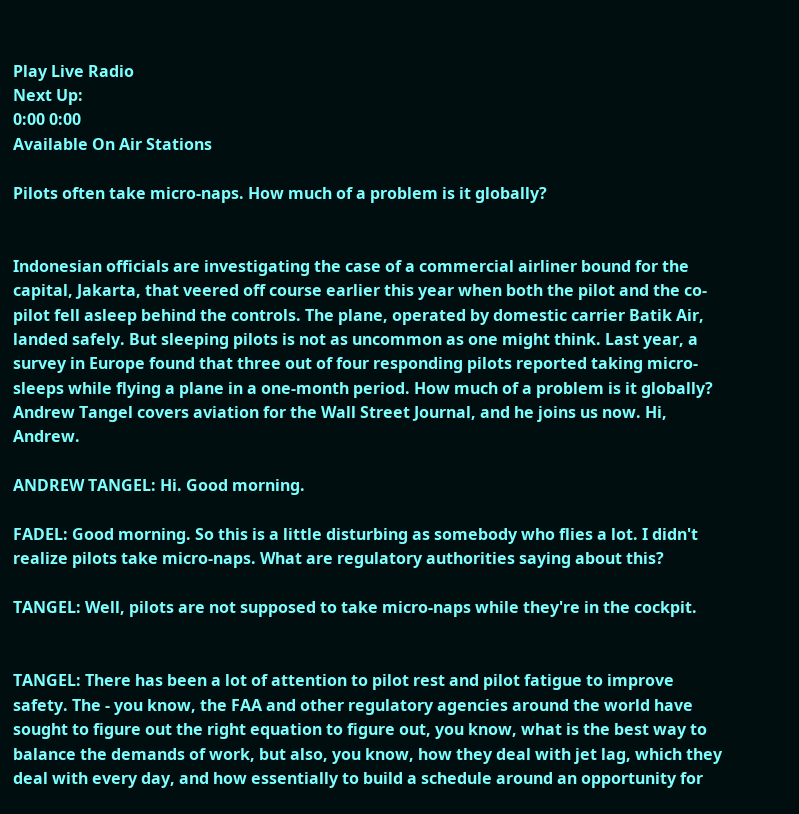Play Live Radio
Next Up:
0:00 0:00
Available On Air Stations

Pilots often take micro-naps. How much of a problem is it globally?


Indonesian officials are investigating the case of a commercial airliner bound for the capital, Jakarta, that veered off course earlier this year when both the pilot and the co-pilot fell asleep behind the controls. The plane, operated by domestic carrier Batik Air, landed safely. But sleeping pilots is not as uncommon as one might think. Last year, a survey in Europe found that three out of four responding pilots reported taking micro-sleeps while flying a plane in a one-month period. How much of a problem is it globally? Andrew Tangel covers aviation for the Wall Street Journal, and he joins us now. Hi, Andrew.

ANDREW TANGEL: Hi. Good morning.

FADEL: Good morning. So this is a little disturbing as somebody who flies a lot. I didn't realize pilots take micro-naps. What are regulatory authorities saying about this?

TANGEL: Well, pilots are not supposed to take micro-naps while they're in the cockpit.


TANGEL: There has been a lot of attention to pilot rest and pilot fatigue to improve safety. The - you know, the FAA and other regulatory agencies around the world have sought to figure out the right equation to figure out, you know, what is the best way to balance the demands of work, but also, you know, how they deal with jet lag, which they deal with every day, and how essentially to build a schedule around an opportunity for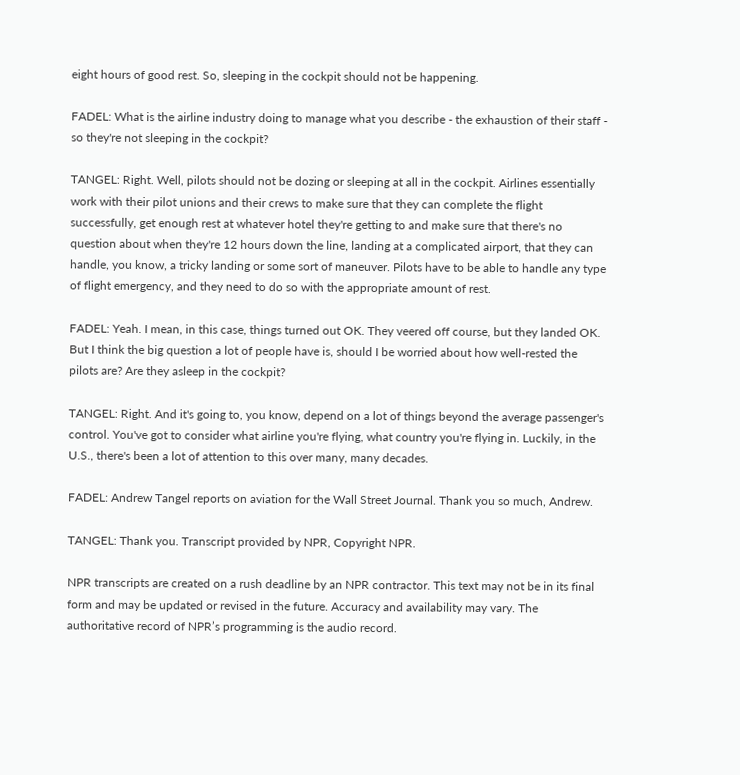eight hours of good rest. So, sleeping in the cockpit should not be happening.

FADEL: What is the airline industry doing to manage what you describe - the exhaustion of their staff - so they're not sleeping in the cockpit?

TANGEL: Right. Well, pilots should not be dozing or sleeping at all in the cockpit. Airlines essentially work with their pilot unions and their crews to make sure that they can complete the flight successfully, get enough rest at whatever hotel they're getting to and make sure that there's no question about when they're 12 hours down the line, landing at a complicated airport, that they can handle, you know, a tricky landing or some sort of maneuver. Pilots have to be able to handle any type of flight emergency, and they need to do so with the appropriate amount of rest.

FADEL: Yeah. I mean, in this case, things turned out OK. They veered off course, but they landed OK. But I think the big question a lot of people have is, should I be worried about how well-rested the pilots are? Are they asleep in the cockpit?

TANGEL: Right. And it's going to, you know, depend on a lot of things beyond the average passenger's control. You've got to consider what airline you're flying, what country you're flying in. Luckily, in the U.S., there's been a lot of attention to this over many, many decades.

FADEL: Andrew Tangel reports on aviation for the Wall Street Journal. Thank you so much, Andrew.

TANGEL: Thank you. Transcript provided by NPR, Copyright NPR.

NPR transcripts are created on a rush deadline by an NPR contractor. This text may not be in its final form and may be updated or revised in the future. Accuracy and availability may vary. The authoritative record of NPR’s programming is the audio record.